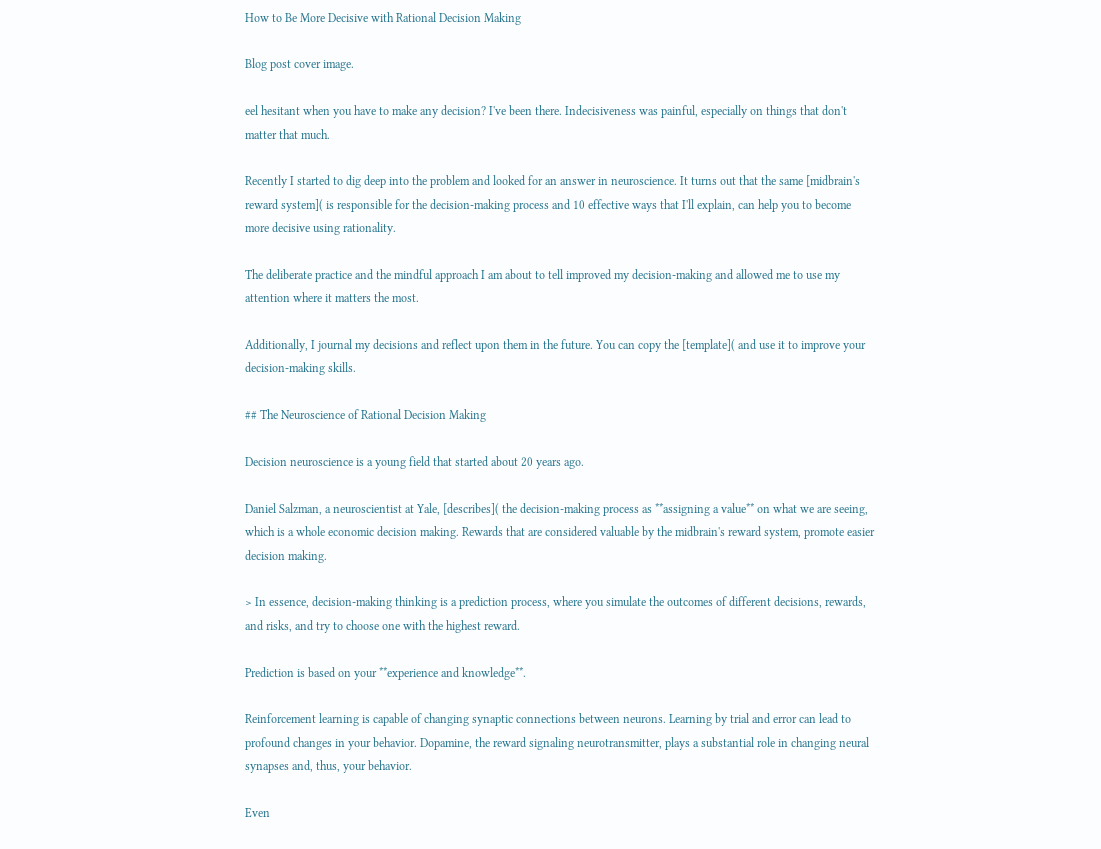How to Be More Decisive with Rational Decision Making

Blog post cover image.

eel hesitant when you have to make any decision? I've been there. Indecisiveness was painful, especially on things that don't matter that much.

Recently I started to dig deep into the problem and looked for an answer in neuroscience. It turns out that the same [midbrain's reward system]( is responsible for the decision-making process and 10 effective ways that I'll explain, can help you to become more decisive using rationality.

The deliberate practice and the mindful approach I am about to tell improved my decision-making and allowed me to use my attention where it matters the most.

Additionally, I journal my decisions and reflect upon them in the future. You can copy the [template]( and use it to improve your decision-making skills.

## The Neuroscience of Rational Decision Making

Decision neuroscience is a young field that started about 20 years ago.

Daniel Salzman, a neuroscientist at Yale, [describes]( the decision-making process as **assigning a value** on what we are seeing, which is a whole economic decision making. Rewards that are considered valuable by the midbrain's reward system, promote easier decision making.

> In essence, decision-making thinking is a prediction process, where you simulate the outcomes of different decisions, rewards, and risks, and try to choose one with the highest reward.

Prediction is based on your **experience and knowledge**.

Reinforcement learning is capable of changing synaptic connections between neurons. Learning by trial and error can lead to profound changes in your behavior. Dopamine, the reward signaling neurotransmitter, plays a substantial role in changing neural synapses and, thus, your behavior.

Even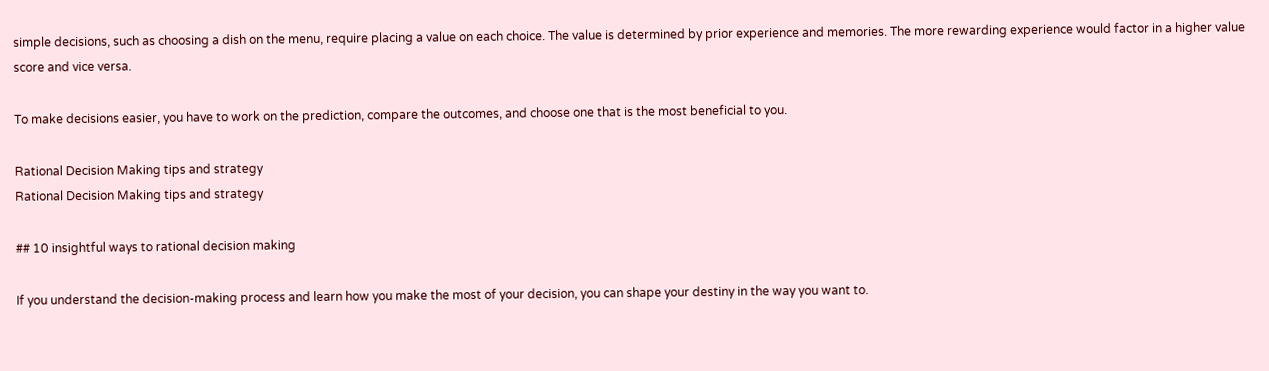simple decisions, such as choosing a dish on the menu, require placing a value on each choice. The value is determined by prior experience and memories. The more rewarding experience would factor in a higher value score and vice versa.

To make decisions easier, you have to work on the prediction, compare the outcomes, and choose one that is the most beneficial to you.

Rational Decision Making tips and strategy
Rational Decision Making tips and strategy

## 10 insightful ways to rational decision making

If you understand the decision-making process and learn how you make the most of your decision, you can shape your destiny in the way you want to.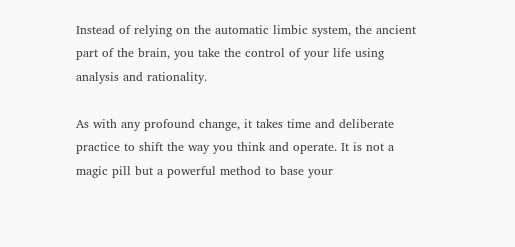Instead of relying on the automatic limbic system, the ancient part of the brain, you take the control of your life using analysis and rationality.

As with any profound change, it takes time and deliberate practice to shift the way you think and operate. It is not a magic pill but a powerful method to base your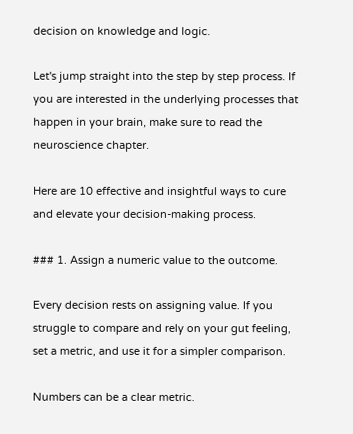decision on knowledge and logic.

Let's jump straight into the step by step process. If you are interested in the underlying processes that happen in your brain, make sure to read the neuroscience chapter.

Here are 10 effective and insightful ways to cure and elevate your decision-making process.

### 1. Assign a numeric value to the outcome.

Every decision rests on assigning value. If you struggle to compare and rely on your gut feeling, set a metric, and use it for a simpler comparison.

Numbers can be a clear metric.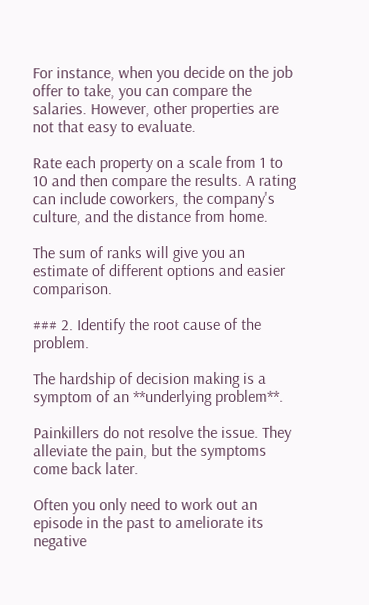For instance, when you decide on the job offer to take, you can compare the salaries. However, other properties are not that easy to evaluate.

Rate each property on a scale from 1 to 10 and then compare the results. A rating can include coworkers, the company's culture, and the distance from home.

The sum of ranks will give you an estimate of different options and easier comparison.

### 2. Identify the root cause of the problem.

The hardship of decision making is a symptom of an **underlying problem**.

Painkillers do not resolve the issue. They alleviate the pain, but the symptoms come back later.

Often you only need to work out an episode in the past to ameliorate its negative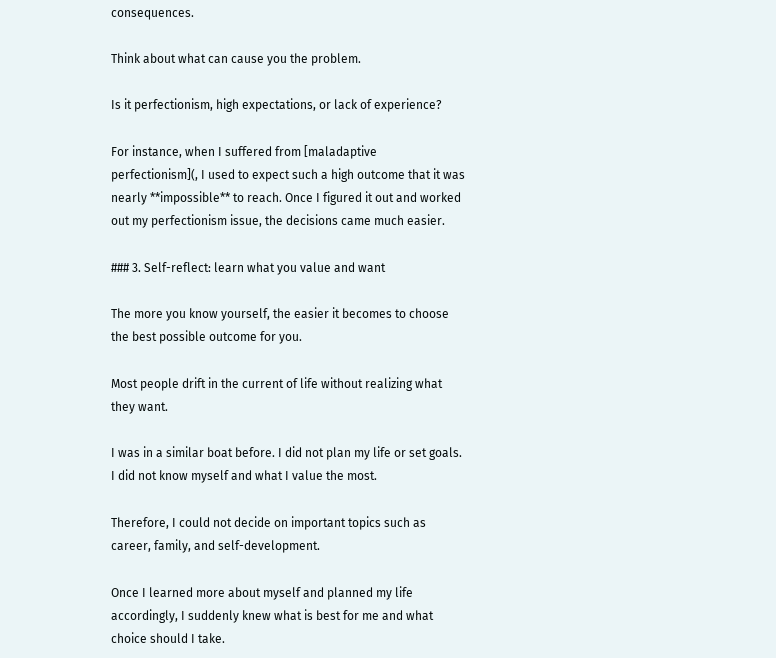consequences.

Think about what can cause you the problem.

Is it perfectionism, high expectations, or lack of experience?

For instance, when I suffered from [maladaptive perfectionism](, I used to expect such a high outcome that it was nearly **impossible** to reach. Once I figured it out and worked out my perfectionism issue, the decisions came much easier.

### 3. Self-reflect: learn what you value and want

The more you know yourself, the easier it becomes to choose the best possible outcome for you.

Most people drift in the current of life without realizing what they want.

I was in a similar boat before. I did not plan my life or set goals. I did not know myself and what I value the most.

Therefore, I could not decide on important topics such as career, family, and self-development.

Once I learned more about myself and planned my life accordingly, I suddenly knew what is best for me and what choice should I take.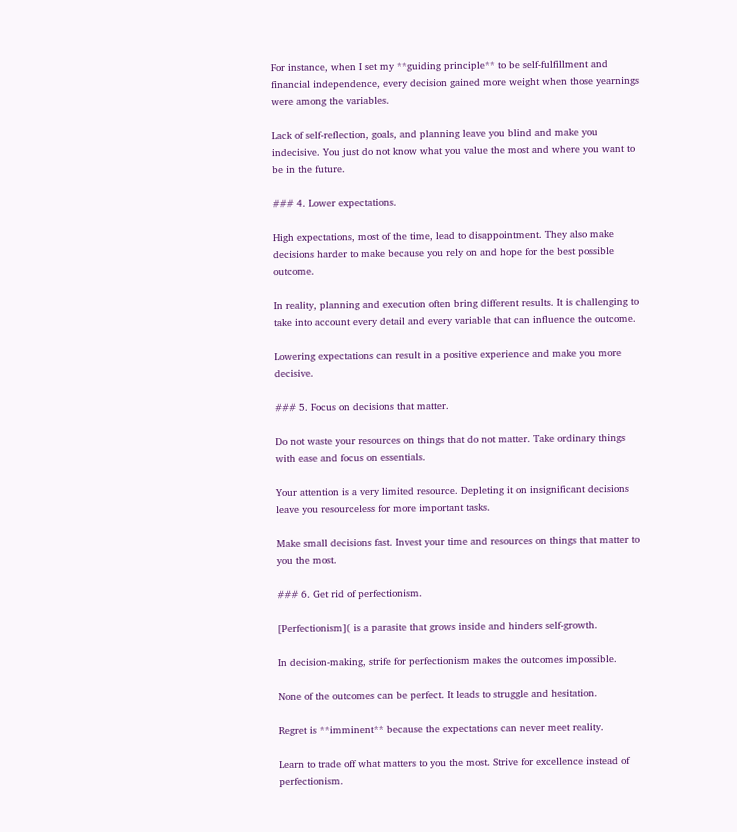For instance, when I set my **guiding principle** to be self-fulfillment and financial independence, every decision gained more weight when those yearnings were among the variables.

Lack of self-reflection, goals, and planning leave you blind and make you indecisive. You just do not know what you value the most and where you want to be in the future.

### 4. Lower expectations.

High expectations, most of the time, lead to disappointment. They also make decisions harder to make because you rely on and hope for the best possible outcome.

In reality, planning and execution often bring different results. It is challenging to take into account every detail and every variable that can influence the outcome.

Lowering expectations can result in a positive experience and make you more decisive.

### 5. Focus on decisions that matter.

Do not waste your resources on things that do not matter. Take ordinary things with ease and focus on essentials.

Your attention is a very limited resource. Depleting it on insignificant decisions leave you resourceless for more important tasks.

Make small decisions fast. Invest your time and resources on things that matter to you the most.

### 6. Get rid of perfectionism.

[Perfectionism]( is a parasite that grows inside and hinders self-growth.

In decision-making, strife for perfectionism makes the outcomes impossible.

None of the outcomes can be perfect. It leads to struggle and hesitation.

Regret is **imminent** because the expectations can never meet reality.

Learn to trade off what matters to you the most. Strive for excellence instead of perfectionism.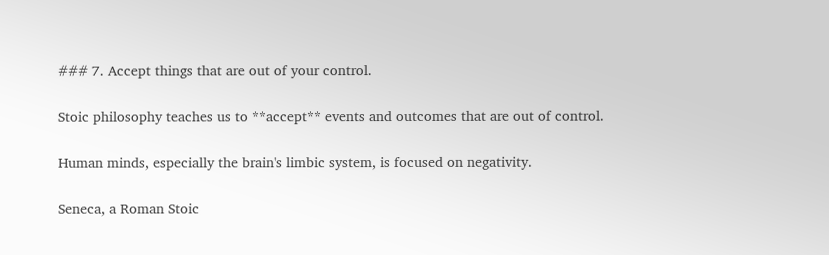### 7. Accept things that are out of your control.

Stoic philosophy teaches us to **accept** events and outcomes that are out of control.

Human minds, especially the brain's limbic system, is focused on negativity.

Seneca, a Roman Stoic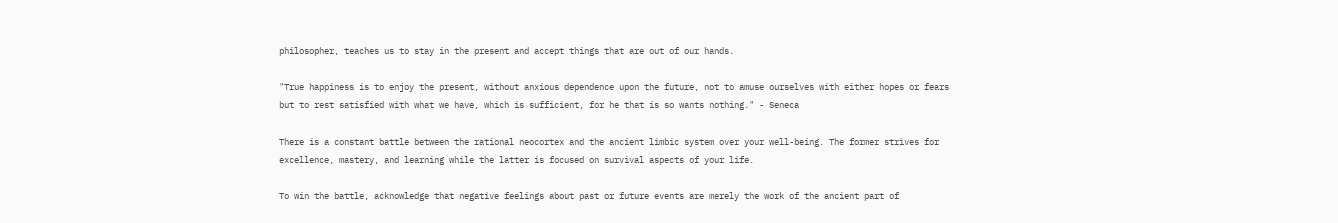philosopher, teaches us to stay in the present and accept things that are out of our hands.

"True happiness is to enjoy the present, without anxious dependence upon the future, not to amuse ourselves with either hopes or fears but to rest satisfied with what we have, which is sufficient, for he that is so wants nothing." - Seneca

There is a constant battle between the rational neocortex and the ancient limbic system over your well-being. The former strives for excellence, mastery, and learning while the latter is focused on survival aspects of your life.

To win the battle, acknowledge that negative feelings about past or future events are merely the work of the ancient part of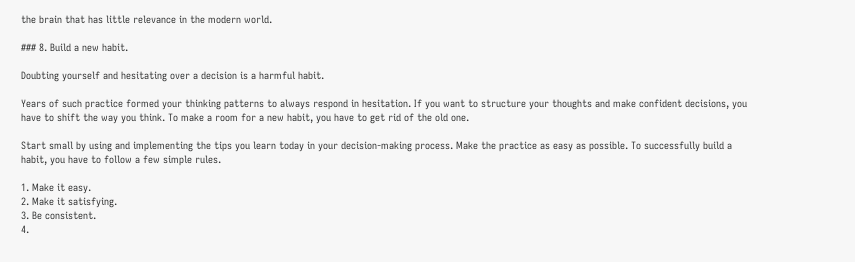the brain that has little relevance in the modern world.

### 8. Build a new habit.

Doubting yourself and hesitating over a decision is a harmful habit.

Years of such practice formed your thinking patterns to always respond in hesitation. If you want to structure your thoughts and make confident decisions, you have to shift the way you think. To make a room for a new habit, you have to get rid of the old one.

Start small by using and implementing the tips you learn today in your decision-making process. Make the practice as easy as possible. To successfully build a habit, you have to follow a few simple rules.

1. Make it easy.
2. Make it satisfying.
3. Be consistent.
4.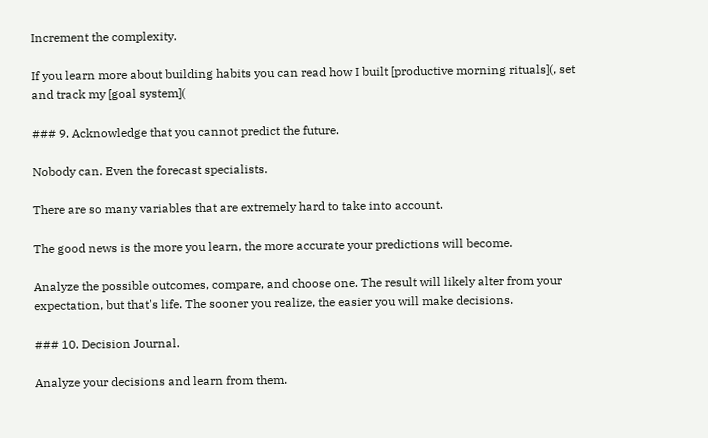Increment the complexity.

If you learn more about building habits you can read how I built [productive morning rituals](, set and track my [goal system](

### 9. Acknowledge that you cannot predict the future.

Nobody can. Even the forecast specialists.

There are so many variables that are extremely hard to take into account.

The good news is the more you learn, the more accurate your predictions will become.

Analyze the possible outcomes, compare, and choose one. The result will likely alter from your expectation, but that's life. The sooner you realize, the easier you will make decisions.

### 10. Decision Journal.

Analyze your decisions and learn from them.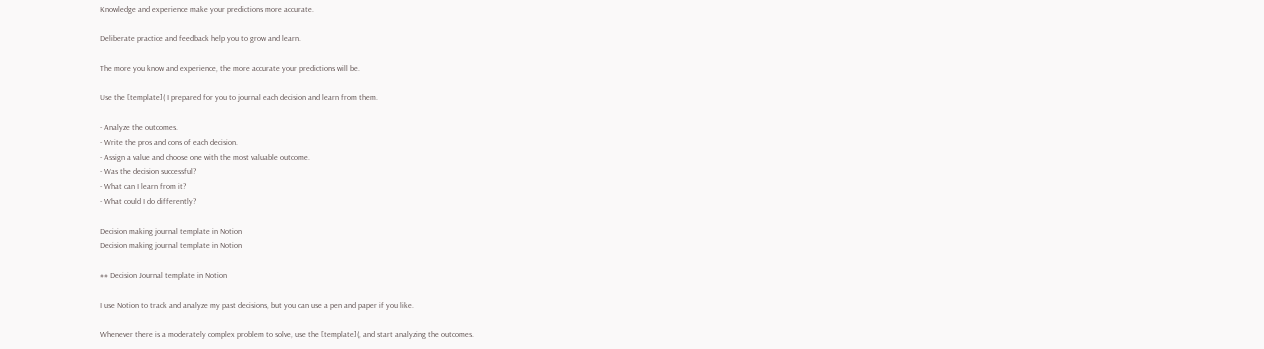Knowledge and experience make your predictions more accurate.

Deliberate practice and feedback help you to grow and learn.

The more you know and experience, the more accurate your predictions will be.

Use the [template]( I prepared for you to journal each decision and learn from them.

- Analyze the outcomes.
- Write the pros and cons of each decision.
- Assign a value and choose one with the most valuable outcome.
- Was the decision successful?
- What can I learn from it?
- What could I do differently?

Decision making journal template in Notion
Decision making journal template in Notion

## Decision Journal template in Notion

I use Notion to track and analyze my past decisions, but you can use a pen and paper if you like.

Whenever there is a moderately complex problem to solve, use the [template](, and start analyzing the outcomes.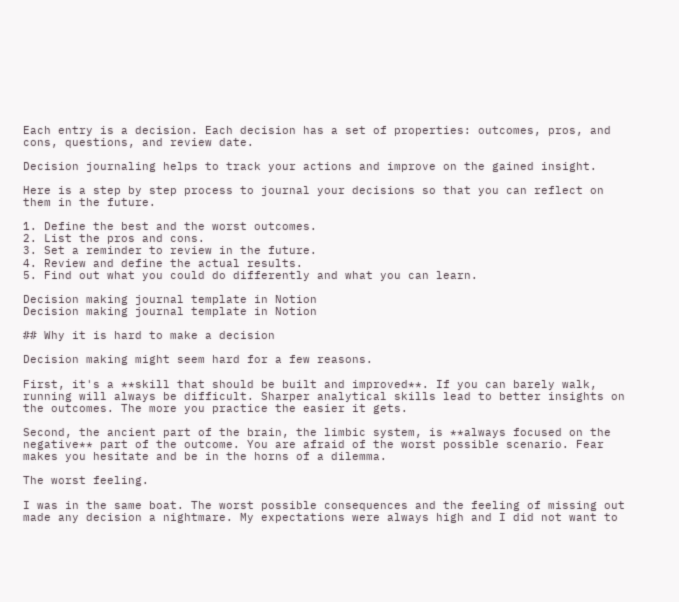Each entry is a decision. Each decision has a set of properties: outcomes, pros, and cons, questions, and review date.

Decision journaling helps to track your actions and improve on the gained insight.

Here is a step by step process to journal your decisions so that you can reflect on them in the future.

1. Define the best and the worst outcomes.
2. List the pros and cons.
3. Set a reminder to review in the future.
4. Review and define the actual results.
5. Find out what you could do differently and what you can learn.

Decision making journal template in Notion
Decision making journal template in Notion

## Why it is hard to make a decision

Decision making might seem hard for a few reasons.

First, it's a **skill that should be built and improved**. If you can barely walk, running will always be difficult. Sharper analytical skills lead to better insights on the outcomes. The more you practice the easier it gets.

Second, the ancient part of the brain, the limbic system, is **always focused on the negative** part of the outcome. You are afraid of the worst possible scenario. Fear makes you hesitate and be in the horns of a dilemma.

The worst feeling.

I was in the same boat. The worst possible consequences and the feeling of missing out made any decision a nightmare. My expectations were always high and I did not want to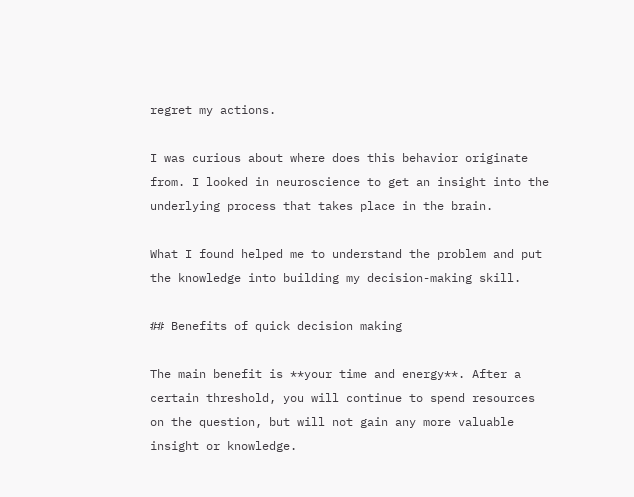regret my actions.

I was curious about where does this behavior originate from. I looked in neuroscience to get an insight into the underlying process that takes place in the brain.

What I found helped me to understand the problem and put the knowledge into building my decision-making skill.

## Benefits of quick decision making

The main benefit is **your time and energy**. After a certain threshold, you will continue to spend resources on the question, but will not gain any more valuable insight or knowledge.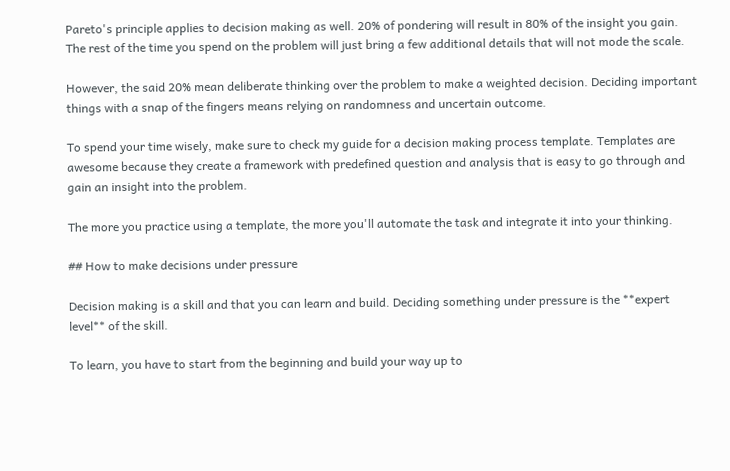Pareto's principle applies to decision making as well. 20% of pondering will result in 80% of the insight you gain. The rest of the time you spend on the problem will just bring a few additional details that will not mode the scale.

However, the said 20% mean deliberate thinking over the problem to make a weighted decision. Deciding important things with a snap of the fingers means relying on randomness and uncertain outcome.

To spend your time wisely, make sure to check my guide for a decision making process template. Templates are awesome because they create a framework with predefined question and analysis that is easy to go through and gain an insight into the problem.

The more you practice using a template, the more you'll automate the task and integrate it into your thinking.

## How to make decisions under pressure

Decision making is a skill and that you can learn and build. Deciding something under pressure is the **expert level** of the skill.

To learn, you have to start from the beginning and build your way up to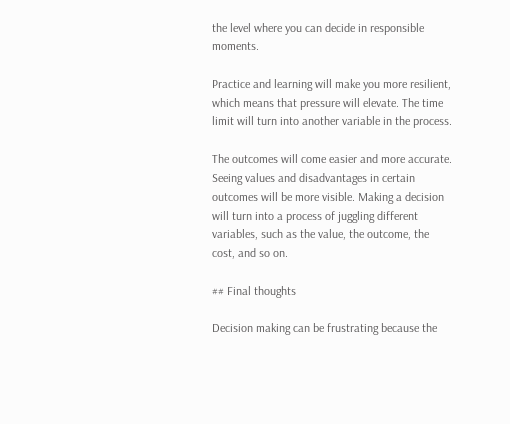the level where you can decide in responsible moments.

Practice and learning will make you more resilient, which means that pressure will elevate. The time limit will turn into another variable in the process.

The outcomes will come easier and more accurate. Seeing values and disadvantages in certain outcomes will be more visible. Making a decision will turn into a process of juggling different variables, such as the value, the outcome, the cost, and so on.

## Final thoughts

Decision making can be frustrating because the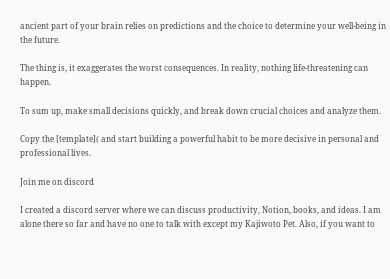ancient part of your brain relies on predictions and the choice to determine your well-being in the future.

The thing is, it exaggerates the worst consequences. In reality, nothing life-threatening can happen.

To sum up, make small decisions quickly, and break down crucial choices and analyze them.

Copy the [template]( and start building a powerful habit to be more decisive in personal and professional lives.

Join me on discord

I created a discord server where we can discuss productivity, Notion, books, and ideas. I am alone there so far and have no one to talk with except my Kajiwoto Pet. Also, if you want to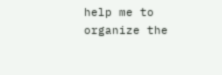help me to organize the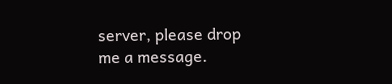server, please drop me a message.